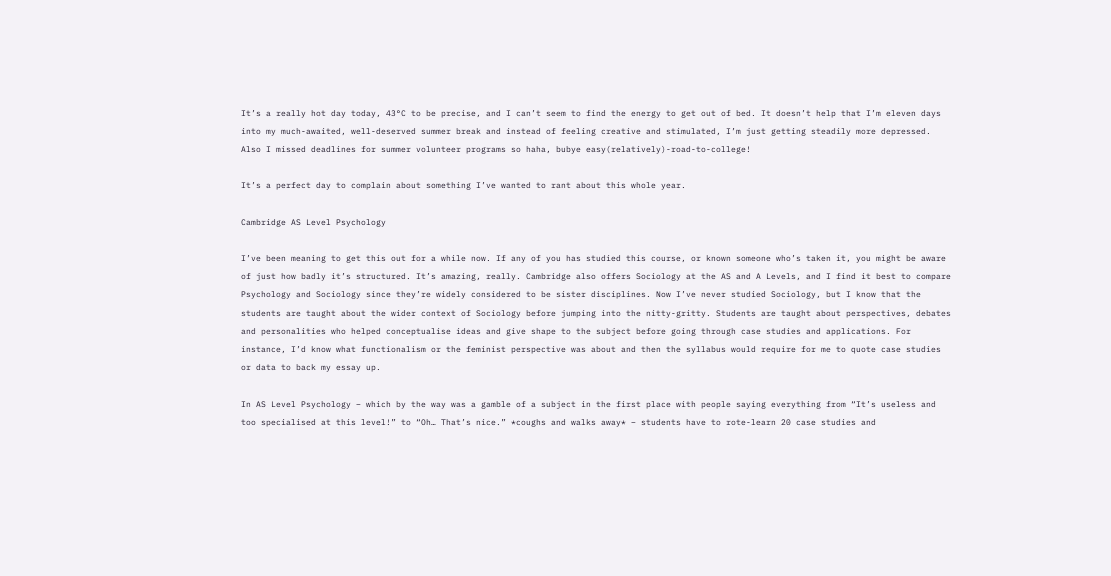It’s a really hot day today, 43°C to be precise, and I can’t seem to find the energy to get out of bed. It doesn’t help that I’m eleven days into my much-awaited, well-deserved summer break and instead of feeling creative and stimulated, I’m just getting steadily more depressed. Also I missed deadlines for summer volunteer programs so haha, bubye easy(relatively)-road-to-college!

It’s a perfect day to complain about something I’ve wanted to rant about this whole year.

Cambridge AS Level Psychology

I’ve been meaning to get this out for a while now. If any of you has studied this course, or known someone who’s taken it, you might be aware of just how badly it’s structured. It’s amazing, really. Cambridge also offers Sociology at the AS and A Levels, and I find it best to compare Psychology and Sociology since they’re widely considered to be sister disciplines. Now I’ve never studied Sociology, but I know that the students are taught about the wider context of Sociology before jumping into the nitty-gritty. Students are taught about perspectives, debates and personalities who helped conceptualise ideas and give shape to the subject before going through case studies and applications. For instance, I’d know what functionalism or the feminist perspective was about and then the syllabus would require for me to quote case studies or data to back my essay up.

In AS Level Psychology – which by the way was a gamble of a subject in the first place with people saying everything from “It’s useless and too specialised at this level!” to “Oh… That’s nice.” *coughs and walks away* – students have to rote-learn 20 case studies and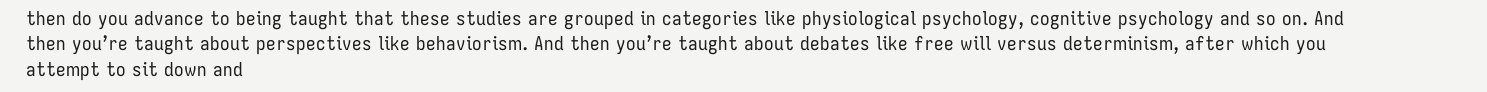then do you advance to being taught that these studies are grouped in categories like physiological psychology, cognitive psychology and so on. And then you’re taught about perspectives like behaviorism. And then you’re taught about debates like free will versus determinism, after which you attempt to sit down and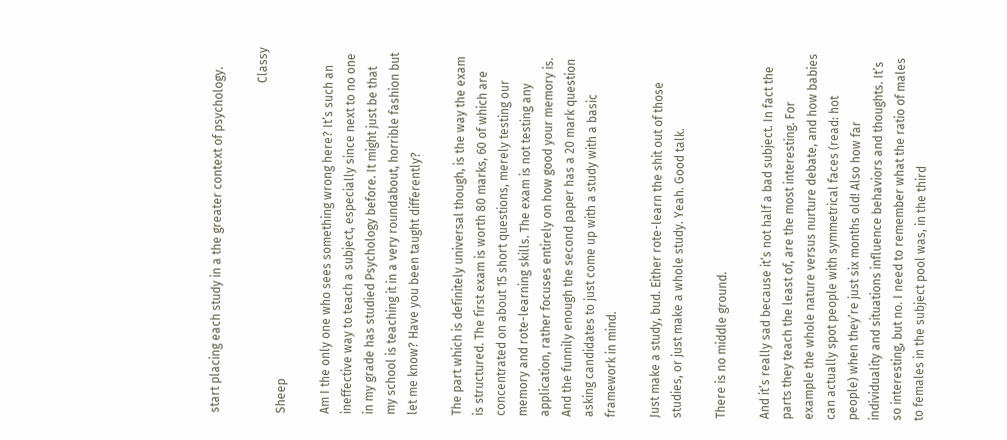start placing each study in a the greater context of psychology.

                                                                                                              Classy Sheep

Am I the only one who sees something wrong here? It’s such an ineffective way to teach a subject, especially since next to no one in my grade has studied Psychology before. It might just be that my school is teaching it in a very roundabout, horrible fashion but let me know? Have you been taught differently?

The part which is definitely universal though, is the way the exam is structured. The first exam is worth 80 marks, 60 of which are concentrated on about 15 short questions, merely testing our memory and rote-learning skills. The exam is not testing any application, rather focuses entirely on how good your memory is. And the funnily enough the second paper has a 20 mark question asking candidates to just come up with a study with a basic framework in mind.

Just make a study, bud. Either rote-learn the shit out of those studies, or just make a whole study. Yeah. Good talk.

There is no middle ground.

And it’s really sad because it’s not half a bad subject. In fact the parts they teach the least of, are the most interesting. For example the whole nature versus nurture debate, and how babies can actually spot people with symmetrical faces (read: hot people) when they’re just six months old! Also how far individuality and situations influence behaviors and thoughts. It’s so interesting, but no. I need to remember what the ratio of males to females in the subject pool was, in the third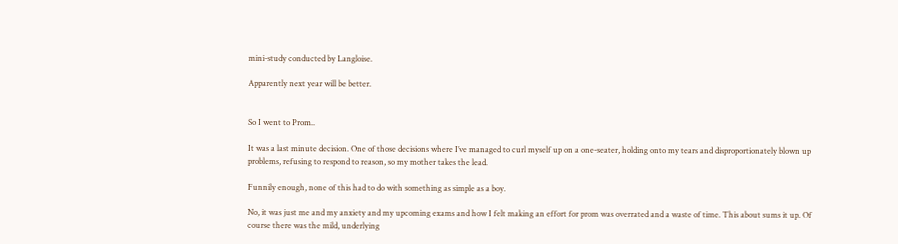mini-study conducted by Langloise.

Apparently next year will be better.


So I went to Prom..

It was a last minute decision. One of those decisions where I’ve managed to curl myself up on a one-seater, holding onto my tears and disproportionately blown up problems, refusing to respond to reason, so my mother takes the lead.

Funnily enough, none of this had to do with something as simple as a boy.

No, it was just me and my anxiety and my upcoming exams and how I felt making an effort for prom was overrated and a waste of time. This about sums it up. Of course there was the mild, underlying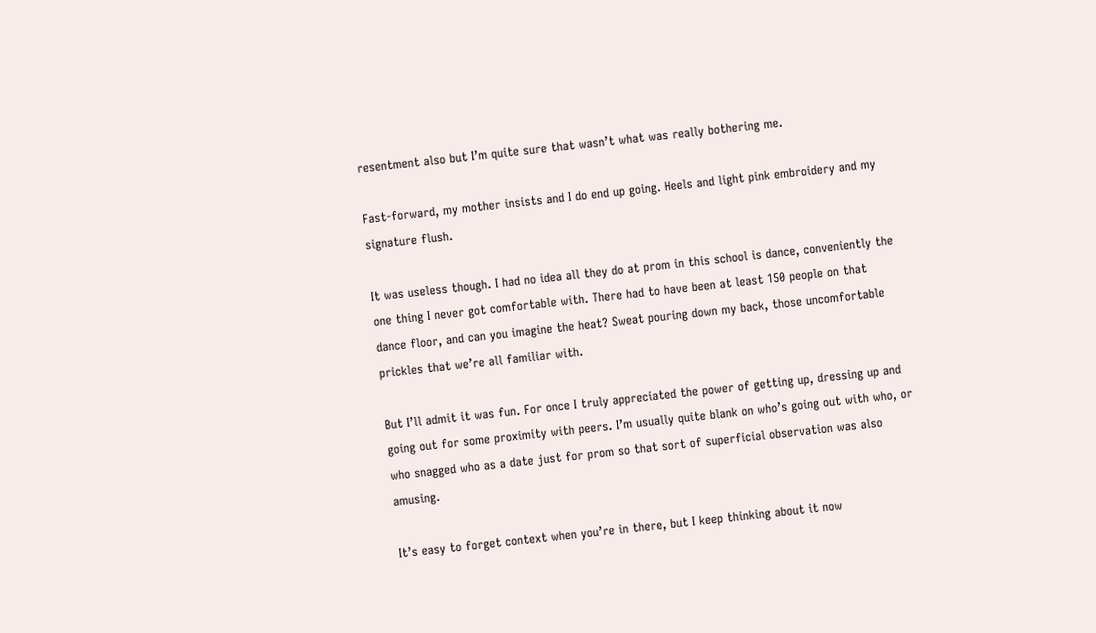resentment also but I’m quite sure that wasn’t what was really bothering me.

Fast-forward, my mother insists and I do end up going. Heels and light pink embroidery and my signature flush.

It was useless though. I had no idea all they do at prom in this school is dance, conveniently the one thing I never got comfortable with. There had to have been at least 150 people on that dance floor, and can you imagine the heat? Sweat pouring down my back, those uncomfortable prickles that we’re all familiar with.

But I’ll admit it was fun. For once I truly appreciated the power of getting up, dressing up and going out for some proximity with peers. I’m usually quite blank on who’s going out with who, or who snagged who as a date just for prom so that sort of superficial observation was also amusing.

It’s easy to forget context when you’re in there, but I keep thinking about it now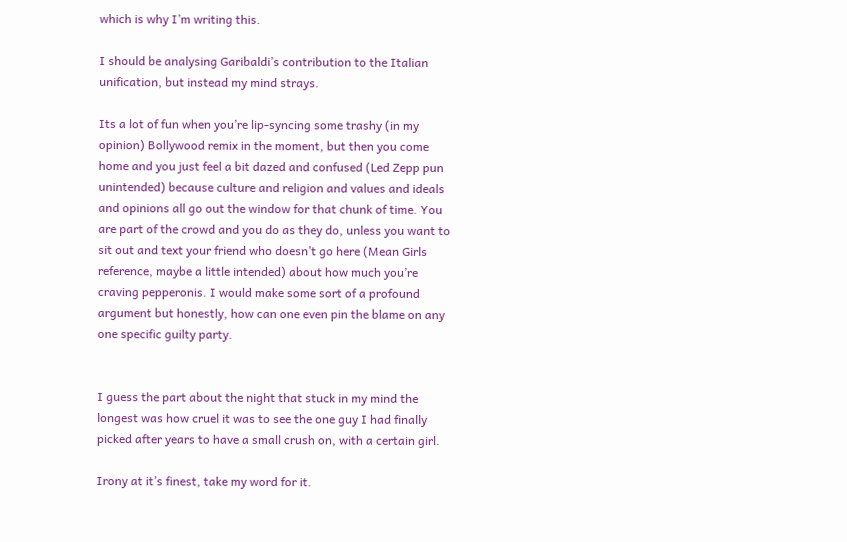which is why I’m writing this.

I should be analysing Garibaldi’s contribution to the Italian unification, but instead my mind strays.

Its a lot of fun when you’re lip-syncing some trashy (in my opinion) Bollywood remix in the moment, but then you come home and you just feel a bit dazed and confused (Led Zepp pun unintended) because culture and religion and values and ideals and opinions all go out the window for that chunk of time. You are part of the crowd and you do as they do, unless you want to sit out and text your friend who doesn’t go here (Mean Girls reference, maybe a little intended) about how much you’re craving pepperonis. I would make some sort of a profound argument but honestly, how can one even pin the blame on any one specific guilty party.


I guess the part about the night that stuck in my mind the longest was how cruel it was to see the one guy I had finally picked after years to have a small crush on, with a certain girl.

Irony at it’s finest, take my word for it.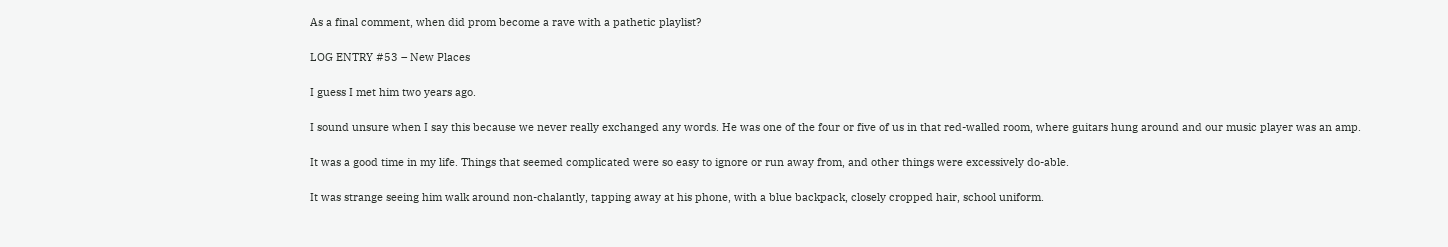As a final comment, when did prom become a rave with a pathetic playlist?

LOG ENTRY #53 – New Places

I guess I met him two years ago.

I sound unsure when I say this because we never really exchanged any words. He was one of the four or five of us in that red-walled room, where guitars hung around and our music player was an amp.

It was a good time in my life. Things that seemed complicated were so easy to ignore or run away from, and other things were excessively do-able.

It was strange seeing him walk around non-chalantly, tapping away at his phone, with a blue backpack, closely cropped hair, school uniform.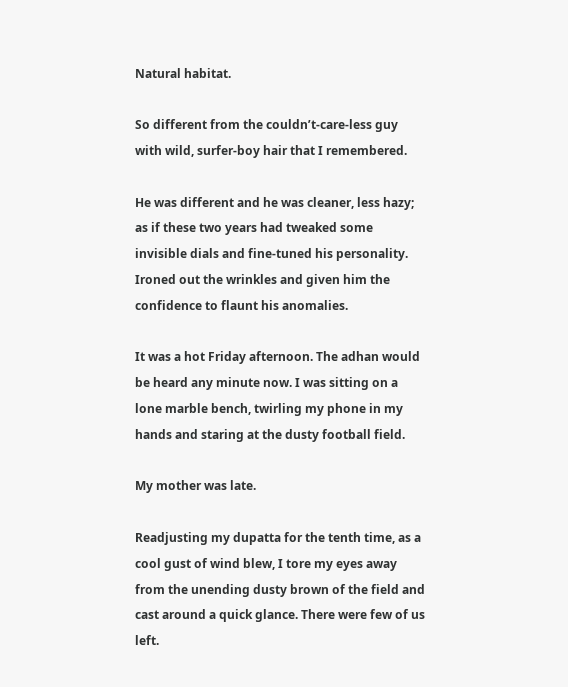Natural habitat.

So different from the couldn’t-care-less guy with wild, surfer-boy hair that I remembered.

He was different and he was cleaner, less hazy; as if these two years had tweaked some invisible dials and fine-tuned his personality. Ironed out the wrinkles and given him the confidence to flaunt his anomalies.

It was a hot Friday afternoon. The adhan would be heard any minute now. I was sitting on a lone marble bench, twirling my phone in my hands and staring at the dusty football field.

My mother was late.

Readjusting my dupatta for the tenth time, as a cool gust of wind blew, I tore my eyes away from the unending dusty brown of the field and cast around a quick glance. There were few of us left.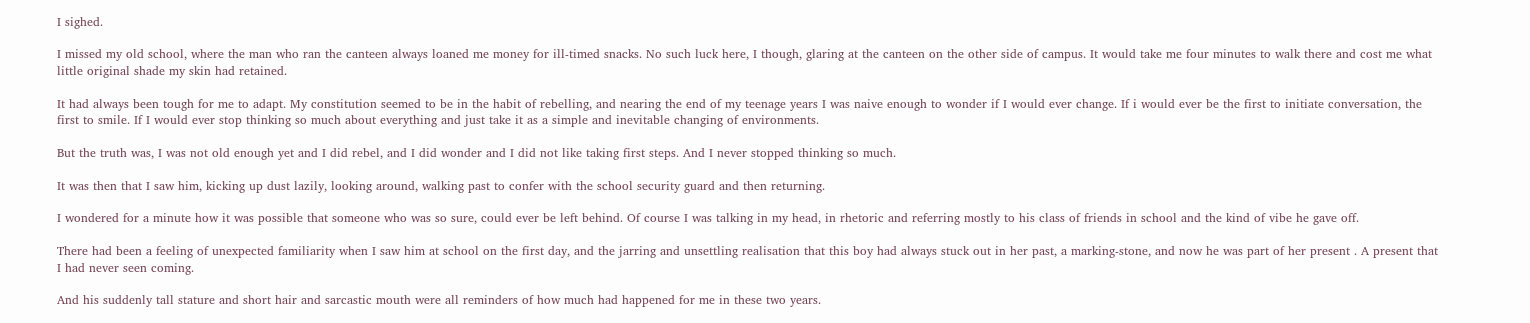I sighed.

I missed my old school, where the man who ran the canteen always loaned me money for ill-timed snacks. No such luck here, I though, glaring at the canteen on the other side of campus. It would take me four minutes to walk there and cost me what little original shade my skin had retained.

It had always been tough for me to adapt. My constitution seemed to be in the habit of rebelling, and nearing the end of my teenage years I was naive enough to wonder if I would ever change. If i would ever be the first to initiate conversation, the first to smile. If I would ever stop thinking so much about everything and just take it as a simple and inevitable changing of environments.

But the truth was, I was not old enough yet and I did rebel, and I did wonder and I did not like taking first steps. And I never stopped thinking so much.

It was then that I saw him, kicking up dust lazily, looking around, walking past to confer with the school security guard and then returning.

I wondered for a minute how it was possible that someone who was so sure, could ever be left behind. Of course I was talking in my head, in rhetoric and referring mostly to his class of friends in school and the kind of vibe he gave off.

There had been a feeling of unexpected familiarity when I saw him at school on the first day, and the jarring and unsettling realisation that this boy had always stuck out in her past, a marking-stone, and now he was part of her present . A present that I had never seen coming.

And his suddenly tall stature and short hair and sarcastic mouth were all reminders of how much had happened for me in these two years.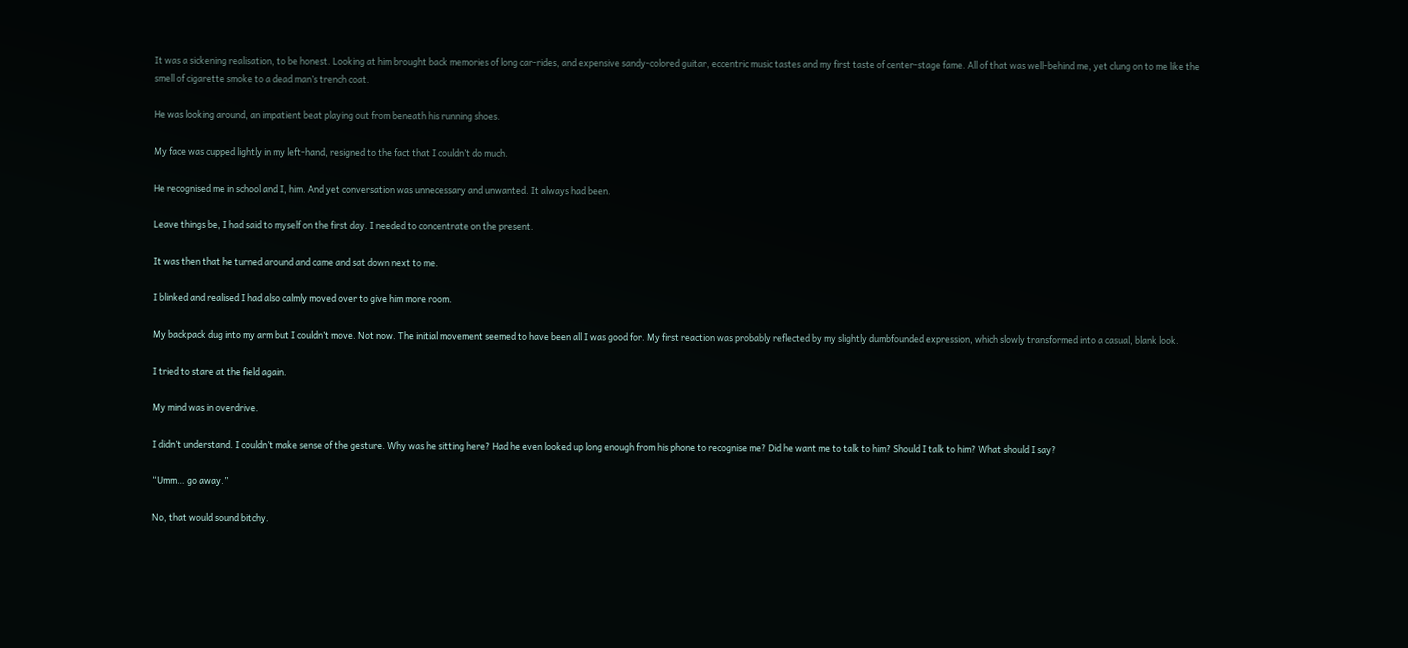It was a sickening realisation, to be honest. Looking at him brought back memories of long car-rides, and expensive sandy-colored guitar, eccentric music tastes and my first taste of center-stage fame. All of that was well-behind me, yet clung on to me like the smell of cigarette smoke to a dead man’s trench coat.

He was looking around, an impatient beat playing out from beneath his running shoes.

My face was cupped lightly in my left-hand, resigned to the fact that I couldn’t do much.

He recognised me in school and I, him. And yet conversation was unnecessary and unwanted. It always had been.

Leave things be, I had said to myself on the first day. I needed to concentrate on the present.

It was then that he turned around and came and sat down next to me.

I blinked and realised I had also calmly moved over to give him more room.

My backpack dug into my arm but I couldn’t move. Not now. The initial movement seemed to have been all I was good for. My first reaction was probably reflected by my slightly dumbfounded expression, which slowly transformed into a casual, blank look.

I tried to stare at the field again.

My mind was in overdrive.

I didn’t understand. I couldn’t make sense of the gesture. Why was he sitting here? Had he even looked up long enough from his phone to recognise me? Did he want me to talk to him? Should I talk to him? What should I say?

“Umm… go away.”

No, that would sound bitchy.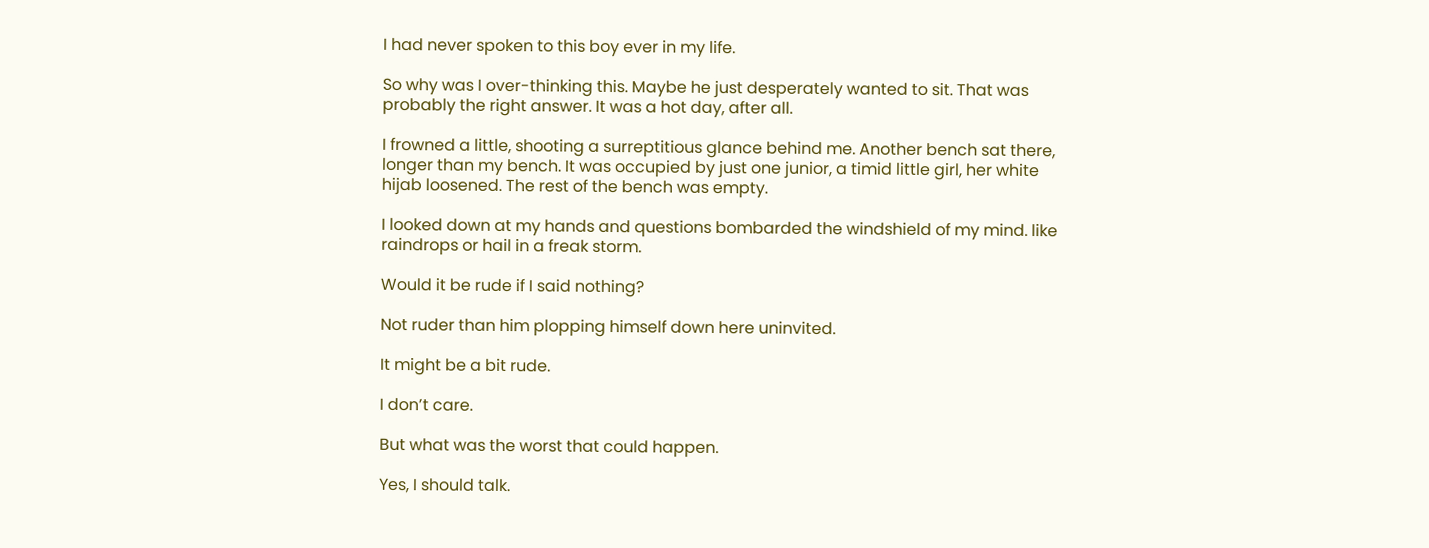I had never spoken to this boy ever in my life.

So why was I over-thinking this. Maybe he just desperately wanted to sit. That was probably the right answer. It was a hot day, after all.

I frowned a little, shooting a surreptitious glance behind me. Another bench sat there, longer than my bench. It was occupied by just one junior, a timid little girl, her white hijab loosened. The rest of the bench was empty.

I looked down at my hands and questions bombarded the windshield of my mind. like raindrops or hail in a freak storm.

Would it be rude if I said nothing?

Not ruder than him plopping himself down here uninvited.

It might be a bit rude.

I don’t care.

But what was the worst that could happen.

Yes, I should talk.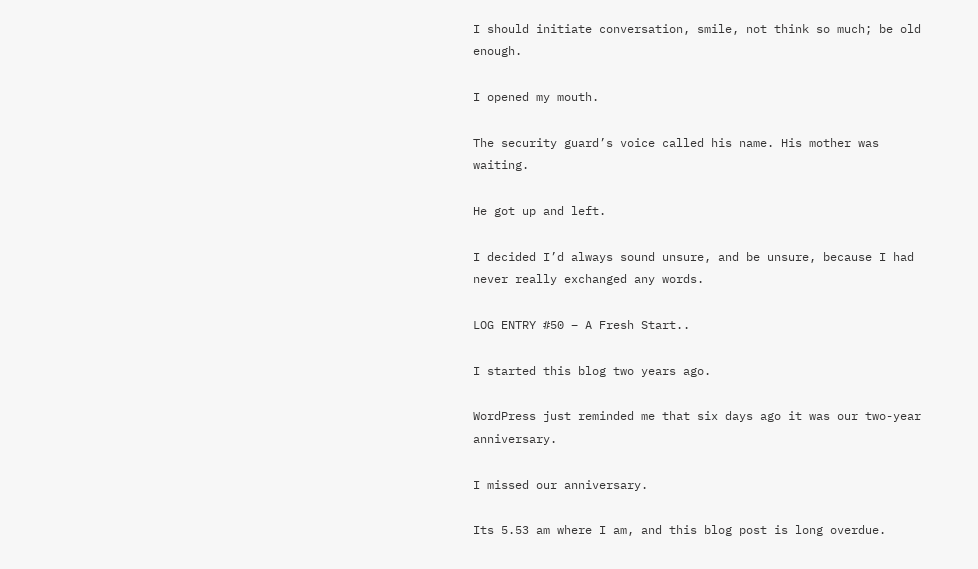I should initiate conversation, smile, not think so much; be old enough.

I opened my mouth.

The security guard’s voice called his name. His mother was waiting.

He got up and left.

I decided I’d always sound unsure, and be unsure, because I had never really exchanged any words.

LOG ENTRY #50 – A Fresh Start..

I started this blog two years ago.

WordPress just reminded me that six days ago it was our two-year anniversary.

I missed our anniversary.

Its 5.53 am where I am, and this blog post is long overdue.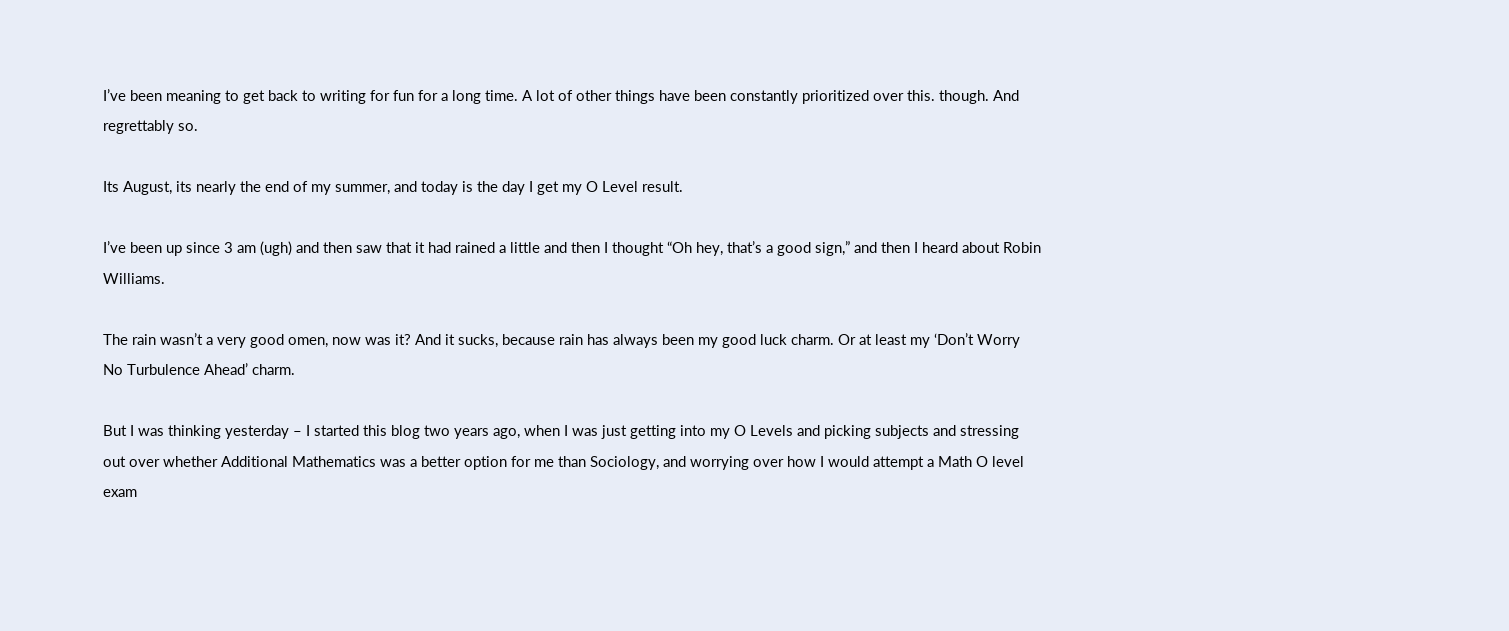I’ve been meaning to get back to writing for fun for a long time. A lot of other things have been constantly prioritized over this. though. And regrettably so.

Its August, its nearly the end of my summer, and today is the day I get my O Level result.

I’ve been up since 3 am (ugh) and then saw that it had rained a little and then I thought “Oh hey, that’s a good sign,” and then I heard about Robin Williams.

The rain wasn’t a very good omen, now was it? And it sucks, because rain has always been my good luck charm. Or at least my ‘Don’t Worry No Turbulence Ahead’ charm.

But I was thinking yesterday – I started this blog two years ago, when I was just getting into my O Levels and picking subjects and stressing out over whether Additional Mathematics was a better option for me than Sociology, and worrying over how I would attempt a Math O level exam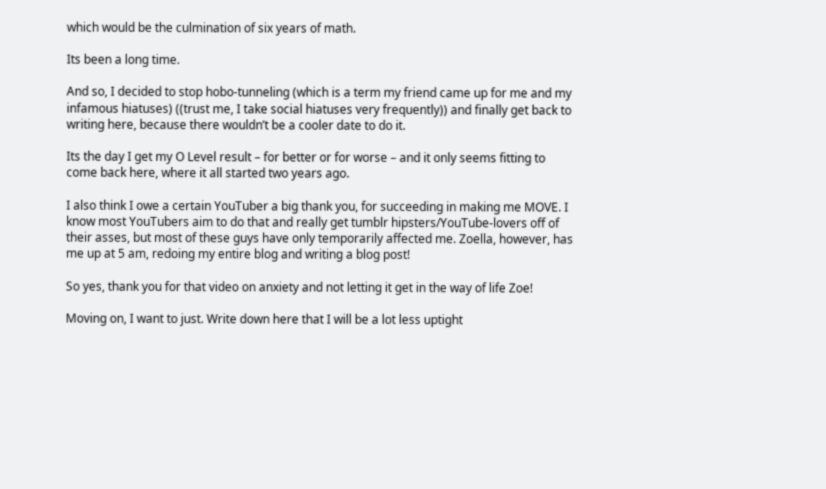which would be the culmination of six years of math.

Its been a long time.

And so, I decided to stop hobo-tunneling (which is a term my friend came up for me and my infamous hiatuses) ((trust me, I take social hiatuses very frequently)) and finally get back to writing here, because there wouldn’t be a cooler date to do it.

Its the day I get my O Level result – for better or for worse – and it only seems fitting to come back here, where it all started two years ago.

I also think I owe a certain YouTuber a big thank you, for succeeding in making me MOVE. I know most YouTubers aim to do that and really get tumblr hipsters/YouTube-lovers off of their asses, but most of these guys have only temporarily affected me. Zoella, however, has me up at 5 am, redoing my entire blog and writing a blog post!

So yes, thank you for that video on anxiety and not letting it get in the way of life Zoe!

Moving on, I want to just. Write down here that I will be a lot less uptight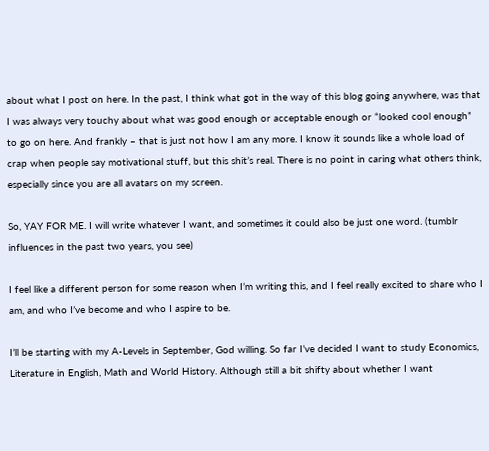about what I post on here. In the past, I think what got in the way of this blog going anywhere, was that I was always very touchy about what was good enough or acceptable enough or “looked cool enough” to go on here. And frankly – that is just not how I am any more. I know it sounds like a whole load of crap when people say motivational stuff, but this shit’s real. There is no point in caring what others think, especially since you are all avatars on my screen.

So, YAY FOR ME. I will write whatever I want, and sometimes it could also be just one word. (tumblr influences in the past two years, you see)

I feel like a different person for some reason when I’m writing this, and I feel really excited to share who I am, and who I’ve become and who I aspire to be.

I’ll be starting with my A-Levels in September, God willing. So far I’ve decided I want to study Economics, Literature in English, Math and World History. Although still a bit shifty about whether I want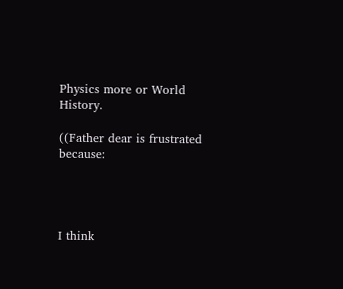Physics more or World History.

((Father dear is frustrated because:




I think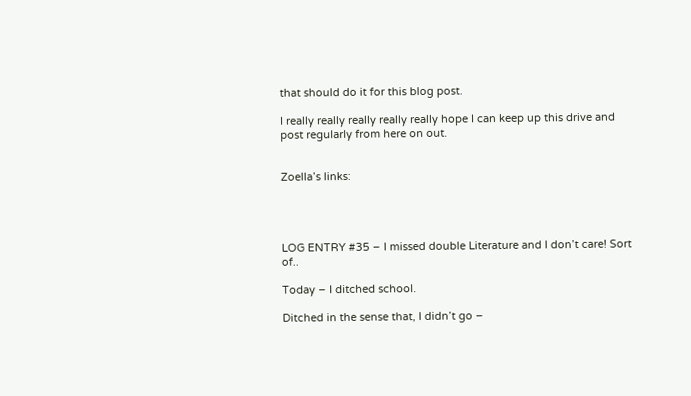that should do it for this blog post.

I really really really really really hope I can keep up this drive and post regularly from here on out.


Zoella’s links:




LOG ENTRY #35 – I missed double Literature and I don’t care! Sort of..

Today – I ditched school.

Ditched in the sense that, I didn’t go –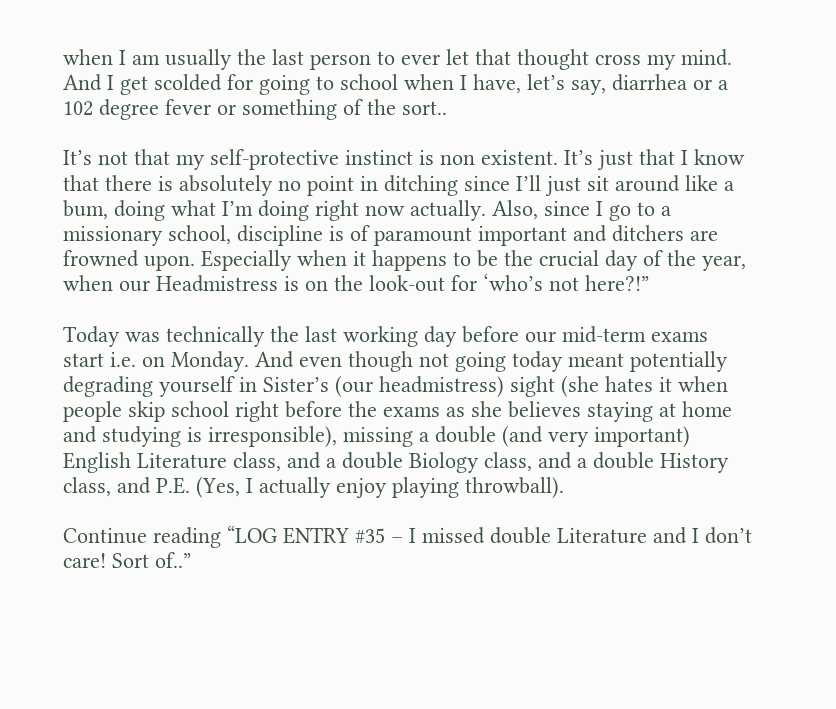when I am usually the last person to ever let that thought cross my mind. And I get scolded for going to school when I have, let’s say, diarrhea or a 102 degree fever or something of the sort..

It’s not that my self-protective instinct is non existent. It’s just that I know that there is absolutely no point in ditching since I’ll just sit around like a bum, doing what I’m doing right now actually. Also, since I go to a missionary school, discipline is of paramount important and ditchers are frowned upon. Especially when it happens to be the crucial day of the year, when our Headmistress is on the look-out for ‘who’s not here?!”

Today was technically the last working day before our mid-term exams start i.e. on Monday. And even though not going today meant potentially degrading yourself in Sister’s (our headmistress) sight (she hates it when people skip school right before the exams as she believes staying at home and studying is irresponsible), missing a double (and very important) English Literature class, and a double Biology class, and a double History class, and P.E. (Yes, I actually enjoy playing throwball).

Continue reading “LOG ENTRY #35 – I missed double Literature and I don’t care! Sort of..”